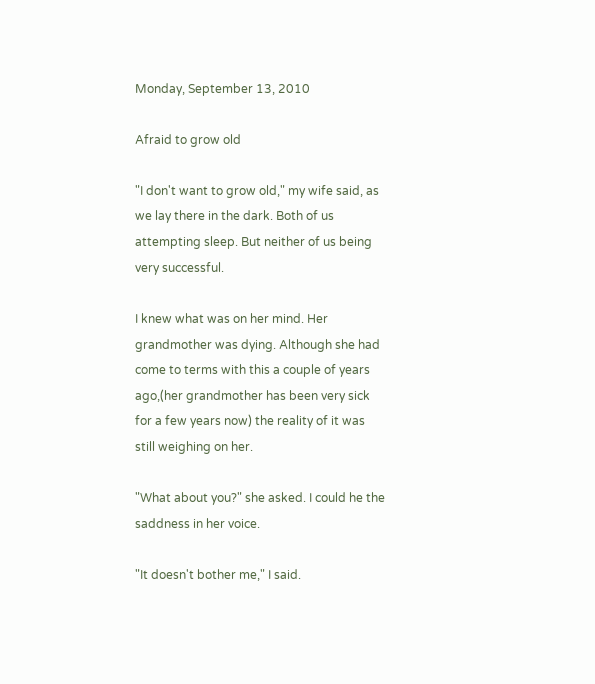Monday, September 13, 2010

Afraid to grow old

"I don't want to grow old," my wife said, as we lay there in the dark. Both of us attempting sleep. But neither of us being very successful.

I knew what was on her mind. Her grandmother was dying. Although she had come to terms with this a couple of years ago,(her grandmother has been very sick for a few years now) the reality of it was still weighing on her.

"What about you?" she asked. I could he the saddness in her voice.

"It doesn't bother me," I said.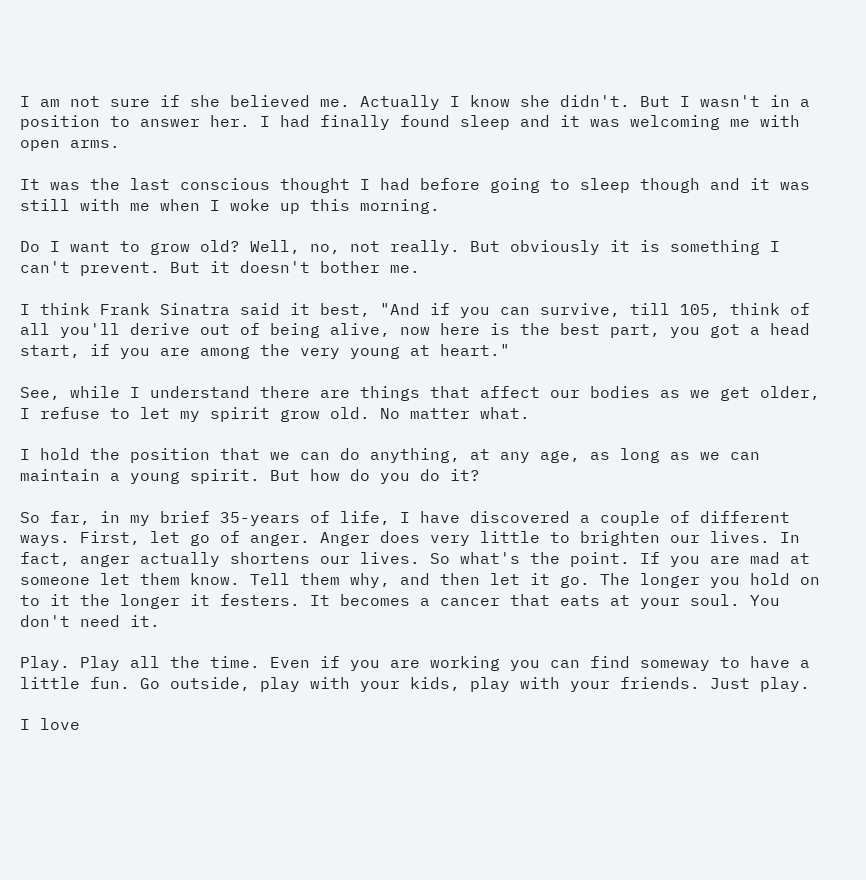I am not sure if she believed me. Actually I know she didn't. But I wasn't in a position to answer her. I had finally found sleep and it was welcoming me with open arms.

It was the last conscious thought I had before going to sleep though and it was still with me when I woke up this morning.

Do I want to grow old? Well, no, not really. But obviously it is something I can't prevent. But it doesn't bother me.

I think Frank Sinatra said it best, "And if you can survive, till 105, think of all you'll derive out of being alive, now here is the best part, you got a head start, if you are among the very young at heart."

See, while I understand there are things that affect our bodies as we get older, I refuse to let my spirit grow old. No matter what.

I hold the position that we can do anything, at any age, as long as we can maintain a young spirit. But how do you do it?

So far, in my brief 35-years of life, I have discovered a couple of different ways. First, let go of anger. Anger does very little to brighten our lives. In fact, anger actually shortens our lives. So what's the point. If you are mad at someone let them know. Tell them why, and then let it go. The longer you hold on to it the longer it festers. It becomes a cancer that eats at your soul. You don't need it.

Play. Play all the time. Even if you are working you can find someway to have a little fun. Go outside, play with your kids, play with your friends. Just play.

I love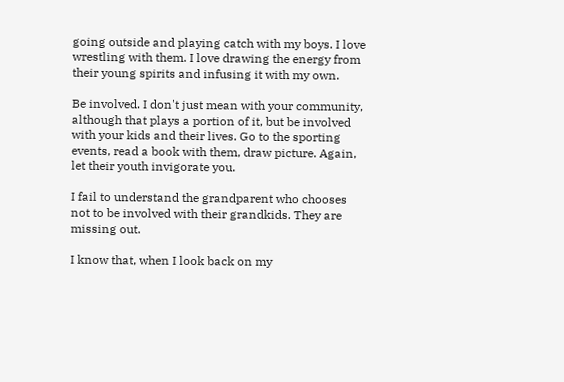going outside and playing catch with my boys. I love wrestling with them. I love drawing the energy from their young spirits and infusing it with my own.

Be involved. I don't just mean with your community, although that plays a portion of it, but be involved with your kids and their lives. Go to the sporting events, read a book with them, draw picture. Again, let their youth invigorate you.

I fail to understand the grandparent who chooses not to be involved with their grandkids. They are missing out.

I know that, when I look back on my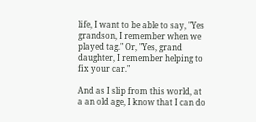life, I want to be able to say, "Yes grandson, I remember when we played tag." Or, "Yes, grand daughter, I remember helping to fix your car."

And as I slip from this world, at a an old age, I know that I can do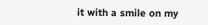it with a smile on my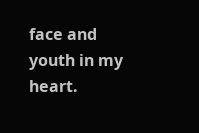face and youth in my heart.